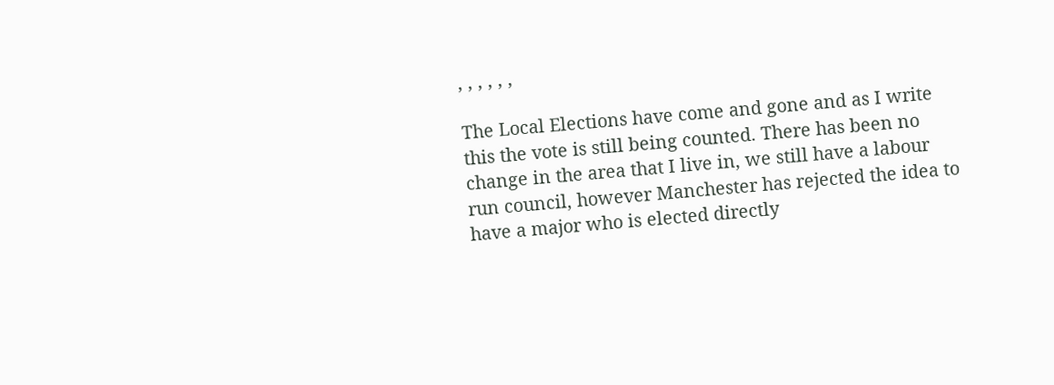, , , , , ,

The Local Elections have come and gone and as I write this the vote is still being counted. There has been no change in the area that I live in, we still have a labour run council, however Manchester has rejected the idea to have a major who is elected directly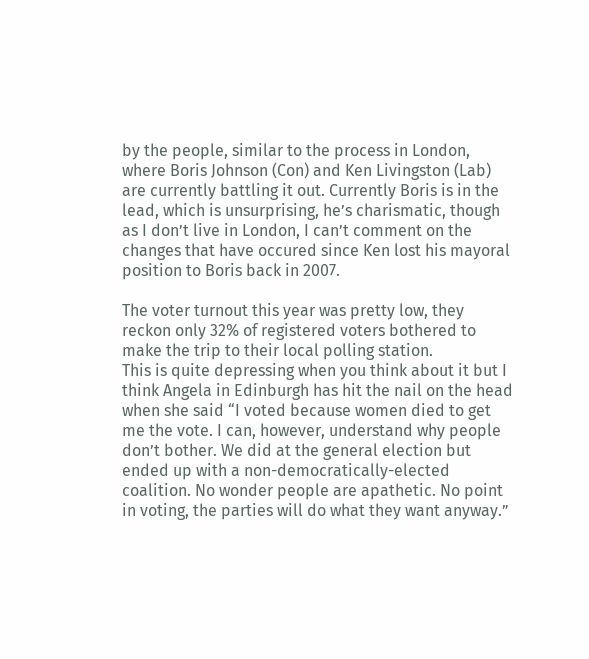by the people, similar to the process in London, where Boris Johnson (Con) and Ken Livingston (Lab) are currently battling it out. Currently Boris is in the lead, which is unsurprising, he’s charismatic, though as I don’t live in London, I can’t comment on the changes that have occured since Ken lost his mayoral position to Boris back in 2007.

The voter turnout this year was pretty low, they reckon only 32% of registered voters bothered to make the trip to their local polling station.
This is quite depressing when you think about it but I think Angela in Edinburgh has hit the nail on the head when she said “I voted because women died to get me the vote. I can, however, understand why people don’t bother. We did at the general election but ended up with a non-democratically-elected coalition. No wonder people are apathetic. No point in voting, the parties will do what they want anyway.”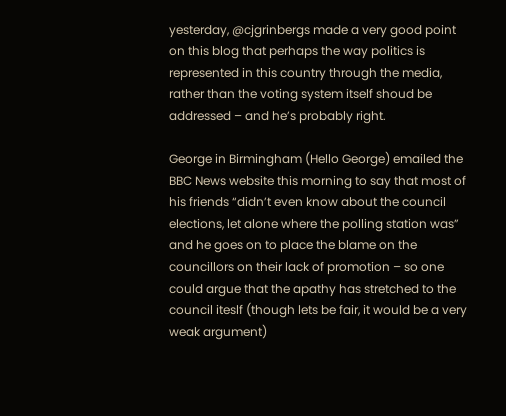yesterday, @cjgrinbergs made a very good point on this blog that perhaps the way politics is represented in this country through the media, rather than the voting system itself shoud be addressed – and he’s probably right.

George in Birmingham (Hello George) emailed the BBC News website this morning to say that most of his friends “didn’t even know about the council elections, let alone where the polling station was” and he goes on to place the blame on the councillors on their lack of promotion – so one could argue that the apathy has stretched to the council iteslf (though lets be fair, it would be a very weak argument)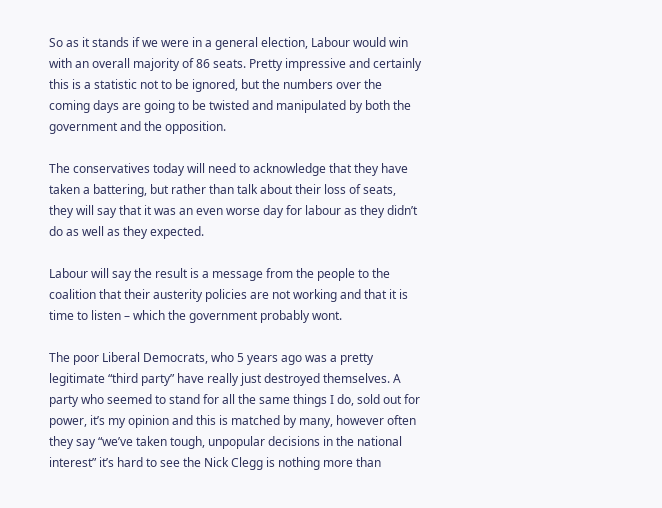So as it stands if we were in a general election, Labour would win with an overall majority of 86 seats. Pretty impressive and certainly this is a statistic not to be ignored, but the numbers over the coming days are going to be twisted and manipulated by both the government and the opposition.

The conservatives today will need to acknowledge that they have taken a battering, but rather than talk about their loss of seats, they will say that it was an even worse day for labour as they didn’t do as well as they expected.

Labour will say the result is a message from the people to the coalition that their austerity policies are not working and that it is time to listen – which the government probably wont.

The poor Liberal Democrats, who 5 years ago was a pretty legitimate “third party” have really just destroyed themselves. A party who seemed to stand for all the same things I do, sold out for power, it’s my opinion and this is matched by many, however often they say “we’ve taken tough, unpopular decisions in the national interest” it’s hard to see the Nick Clegg is nothing more than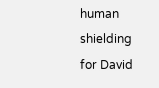human shielding for David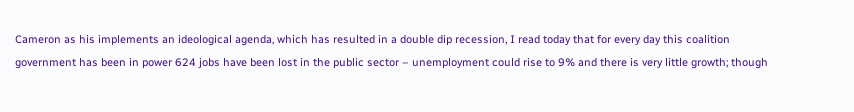Cameron as his implements an ideological agenda, which has resulted in a double dip recession, I read today that for every day this coalition government has been in power 624 jobs have been lost in the public sector – unemployment could rise to 9% and there is very little growth; though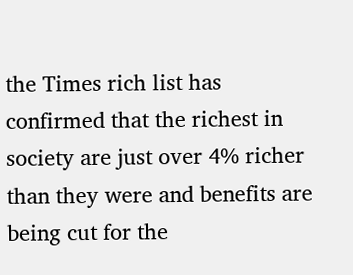the Times rich list has confirmed that the richest in society are just over 4% richer than they were and benefits are being cut for the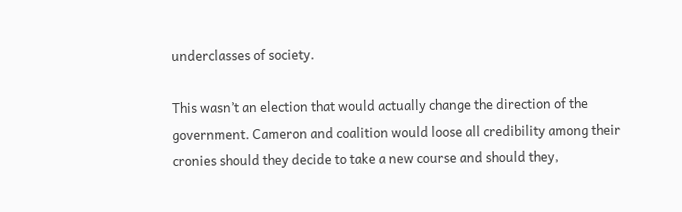underclasses of society.

This wasn’t an election that would actually change the direction of the government. Cameron and coalition would loose all credibility among their cronies should they decide to take a new course and should they,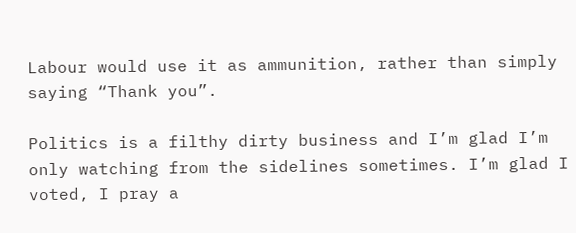Labour would use it as ammunition, rather than simply saying “Thank you”.

Politics is a filthy dirty business and I’m glad I’m only watching from the sidelines sometimes. I’m glad I voted, I pray a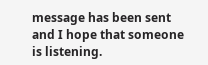message has been sent and I hope that someone is listening.